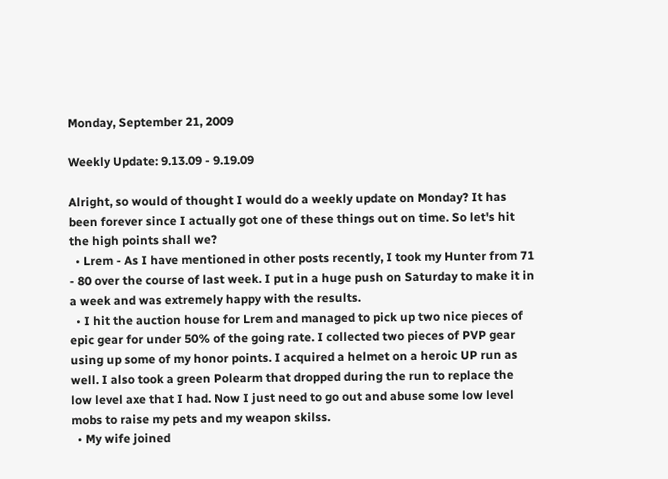Monday, September 21, 2009

Weekly Update: 9.13.09 - 9.19.09

Alright, so would of thought I would do a weekly update on Monday? It has been forever since I actually got one of these things out on time. So let's hit the high points shall we?
  • Lrem - As I have mentioned in other posts recently, I took my Hunter from 71 - 80 over the course of last week. I put in a huge push on Saturday to make it in a week and was extremely happy with the results.
  • I hit the auction house for Lrem and managed to pick up two nice pieces of epic gear for under 50% of the going rate. I collected two pieces of PVP gear using up some of my honor points. I acquired a helmet on a heroic UP run as well. I also took a green Polearm that dropped during the run to replace the low level axe that I had. Now I just need to go out and abuse some low level mobs to raise my pets and my weapon skilss.
  • My wife joined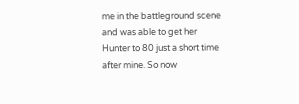me in the battleground scene and was able to get her Hunter to 80 just a short time after mine. So now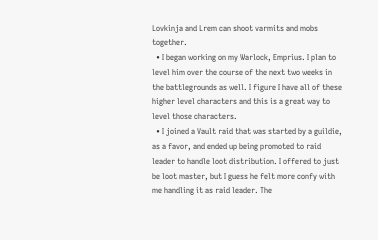Lovkinja and Lrem can shoot varmits and mobs together.
  • I began working on my Warlock, Emprius. I plan to level him over the course of the next two weeks in the battlegrounds as well. I figure I have all of these higher level characters and this is a great way to level those characters.
  • I joined a Vault raid that was started by a guildie, as a favor, and ended up being promoted to raid leader to handle loot distribution. I offered to just be loot master, but I guess he felt more confy with me handling it as raid leader. The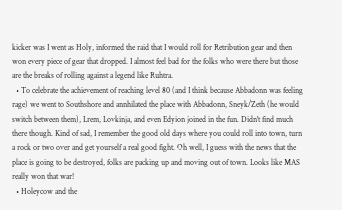kicker was I went as Holy, informed the raid that I would roll for Retribution gear and then won every piece of gear that dropped. I almost feel bad for the folks who were there but those are the breaks of rolling against a legend like Ruhtra.
  • To celebrate the achievement of reaching level 80 (and I think because Abbadonn was feeling rage) we went to Southshore and annhilated the place with Abbadonn, Sneyk/Zeth (he would switch between them), Lrem, Lovkinja, and even Edyion joined in the fun. Didn't find much there though. Kind of sad, I remember the good old days where you could roll into town, turn a rock or two over and get yourself a real good fight. Oh well, I guess with the news that the place is going to be destroyed, folks are packing up and moving out of town. Looks like MAS really won that war!
  • Holeycow and the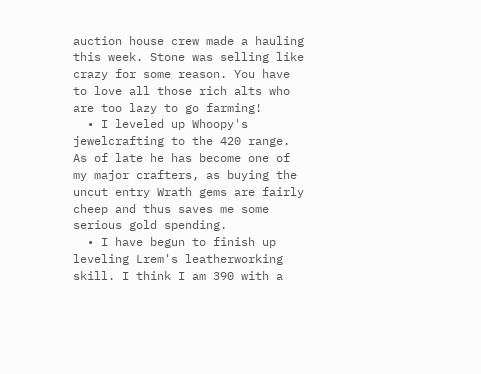auction house crew made a hauling this week. Stone was selling like crazy for some reason. You have to love all those rich alts who are too lazy to go farming!
  • I leveled up Whoopy's jewelcrafting to the 420 range. As of late he has become one of my major crafters, as buying the uncut entry Wrath gems are fairly cheep and thus saves me some serious gold spending.
  • I have begun to finish up leveling Lrem's leatherworking skill. I think I am 390 with a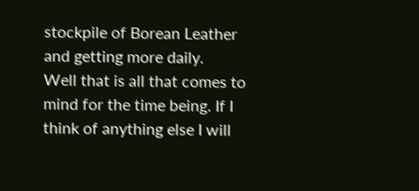stockpile of Borean Leather and getting more daily.
Well that is all that comes to mind for the time being. If I think of anything else I will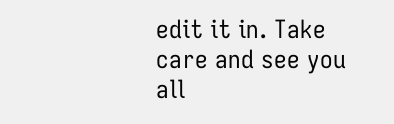edit it in. Take care and see you all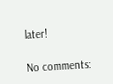later!

No comments: